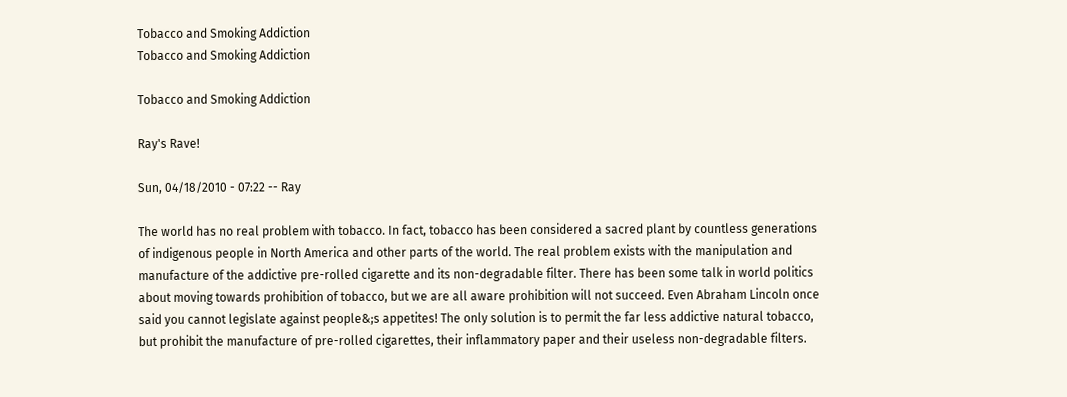Tobacco and Smoking Addiction
Tobacco and Smoking Addiction

Tobacco and Smoking Addiction

Ray's Rave!

Sun, 04/18/2010 - 07:22 -- Ray

The world has no real problem with tobacco. In fact, tobacco has been considered a sacred plant by countless generations of indigenous people in North America and other parts of the world. The real problem exists with the manipulation and manufacture of the addictive pre-rolled cigarette and its non-degradable filter. There has been some talk in world politics about moving towards prohibition of tobacco, but we are all aware prohibition will not succeed. Even Abraham Lincoln once said you cannot legislate against people&;s appetites! The only solution is to permit the far less addictive natural tobacco, but prohibit the manufacture of pre-rolled cigarettes, their inflammatory paper and their useless non-degradable filters.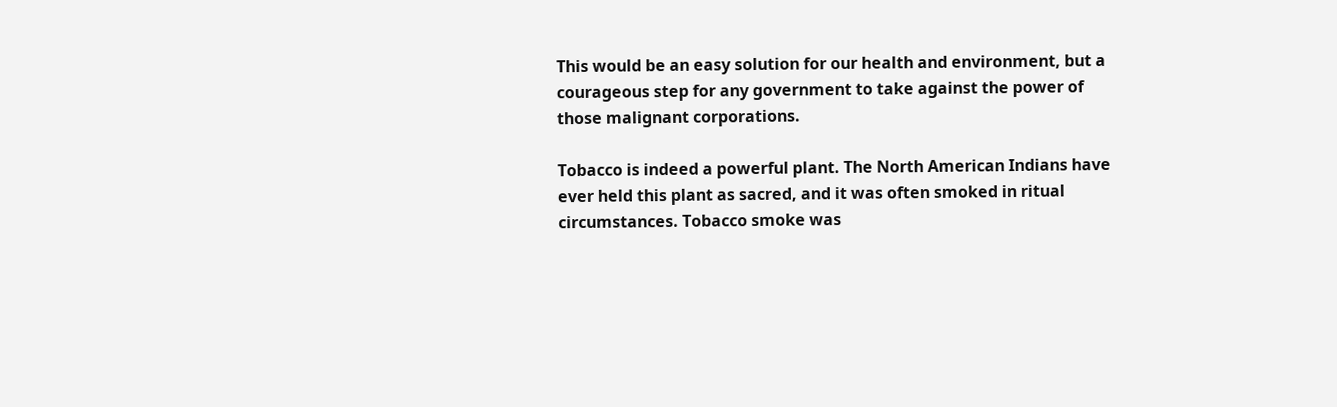This would be an easy solution for our health and environment, but a courageous step for any government to take against the power of those malignant corporations.

Tobacco is indeed a powerful plant. The North American Indians have ever held this plant as sacred, and it was often smoked in ritual circumstances. Tobacco smoke was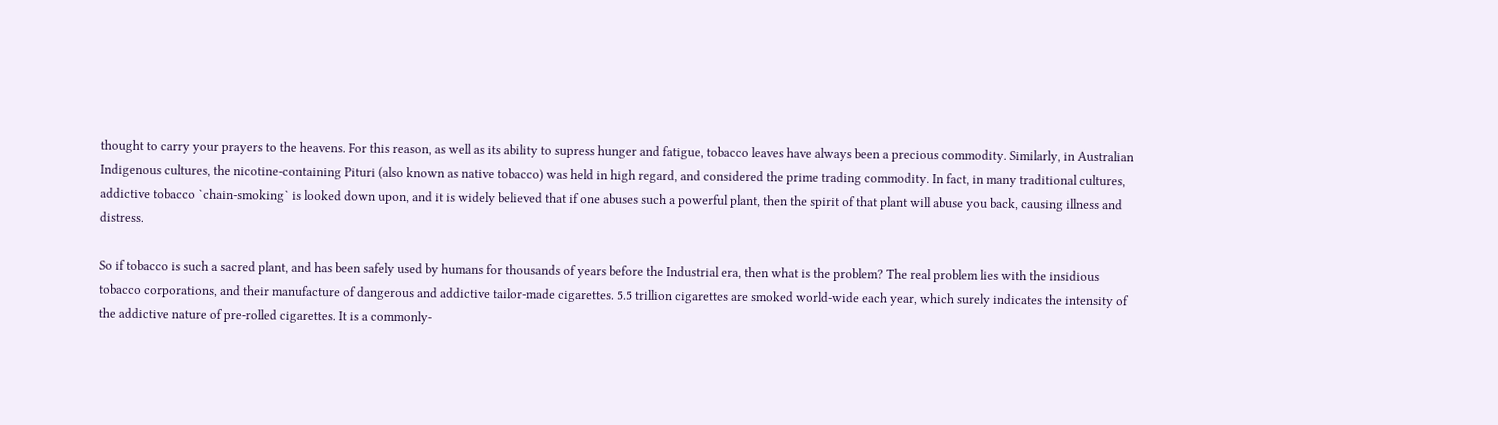thought to carry your prayers to the heavens. For this reason, as well as its ability to supress hunger and fatigue, tobacco leaves have always been a precious commodity. Similarly, in Australian Indigenous cultures, the nicotine-containing Pituri (also known as native tobacco) was held in high regard, and considered the prime trading commodity. In fact, in many traditional cultures, addictive tobacco `chain-smoking` is looked down upon, and it is widely believed that if one abuses such a powerful plant, then the spirit of that plant will abuse you back, causing illness and distress.

So if tobacco is such a sacred plant, and has been safely used by humans for thousands of years before the Industrial era, then what is the problem? The real problem lies with the insidious tobacco corporations, and their manufacture of dangerous and addictive tailor-made cigarettes. 5.5 trillion cigarettes are smoked world-wide each year, which surely indicates the intensity of the addictive nature of pre-rolled cigarettes. It is a commonly-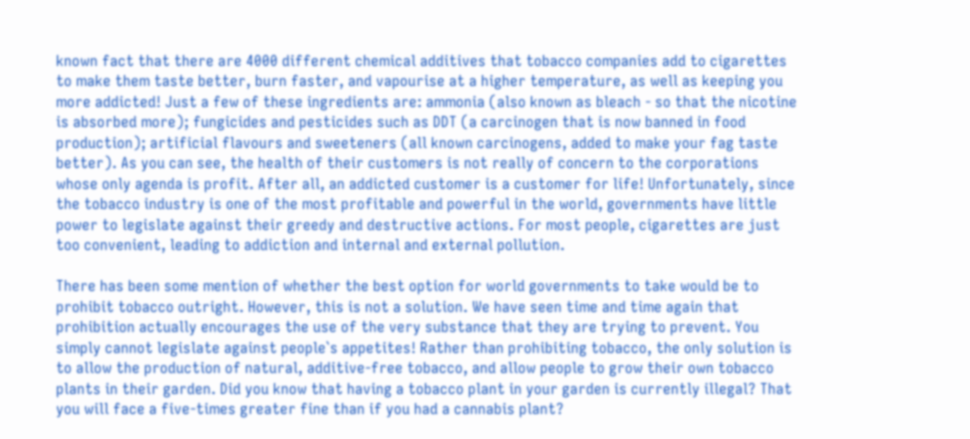known fact that there are 4000 different chemical additives that tobacco companies add to cigarettes to make them taste better, burn faster, and vapourise at a higher temperature, as well as keeping you more addicted! Just a few of these ingredients are: ammonia (also known as bleach - so that the nicotine is absorbed more); fungicides and pesticides such as DDT (a carcinogen that is now banned in food production); artificial flavours and sweeteners (all known carcinogens, added to make your fag taste better). As you can see, the health of their customers is not really of concern to the corporations whose only agenda is profit. After all, an addicted customer is a customer for life! Unfortunately, since the tobacco industry is one of the most profitable and powerful in the world, governments have little power to legislate against their greedy and destructive actions. For most people, cigarettes are just too convenient, leading to addiction and internal and external pollution.

There has been some mention of whether the best option for world governments to take would be to prohibit tobacco outright. However, this is not a solution. We have seen time and time again that prohibition actually encourages the use of the very substance that they are trying to prevent. You simply cannot legislate against people`s appetites! Rather than prohibiting tobacco, the only solution is to allow the production of natural, additive-free tobacco, and allow people to grow their own tobacco plants in their garden. Did you know that having a tobacco plant in your garden is currently illegal? That you will face a five-times greater fine than if you had a cannabis plant?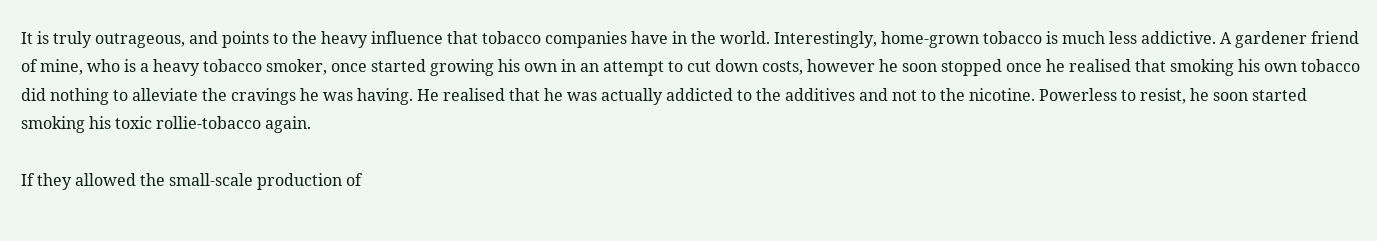It is truly outrageous, and points to the heavy influence that tobacco companies have in the world. Interestingly, home-grown tobacco is much less addictive. A gardener friend of mine, who is a heavy tobacco smoker, once started growing his own in an attempt to cut down costs, however he soon stopped once he realised that smoking his own tobacco did nothing to alleviate the cravings he was having. He realised that he was actually addicted to the additives and not to the nicotine. Powerless to resist, he soon started smoking his toxic rollie-tobacco again.

If they allowed the small-scale production of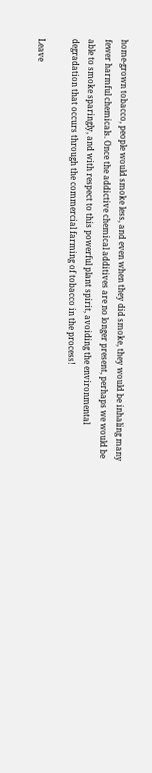home-grown tobacco, people would smoke less, and even when they did smoke, they would be inhaling many fewer harmful chemicals. Once the addictive chemical additives are no longer present, perhaps we would be able to smoke sparingly, and with respect to this powerful plant spirit, avoiding the environmental degradation that occurs through the commercial farming of tobacco in the process!

Leave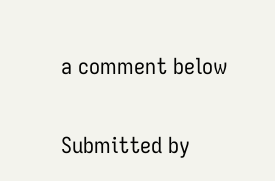a comment below


Submitted by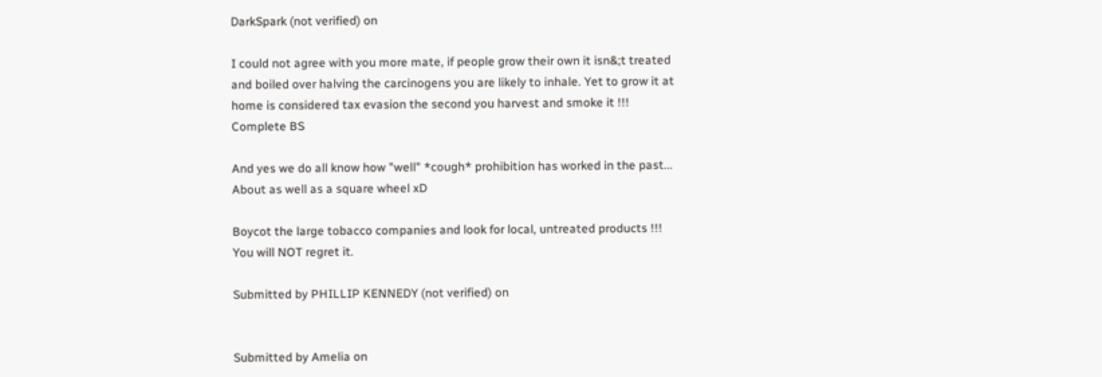DarkSpark (not verified) on

I could not agree with you more mate, if people grow their own it isn&;t treated and boiled over halving the carcinogens you are likely to inhale. Yet to grow it at home is considered tax evasion the second you harvest and smoke it !!! Complete BS

And yes we do all know how "well" *cough* prohibition has worked in the past... About as well as a square wheel xD

Boycot the large tobacco companies and look for local, untreated products !!! You will NOT regret it.

Submitted by PHILLIP KENNEDY (not verified) on


Submitted by Amelia on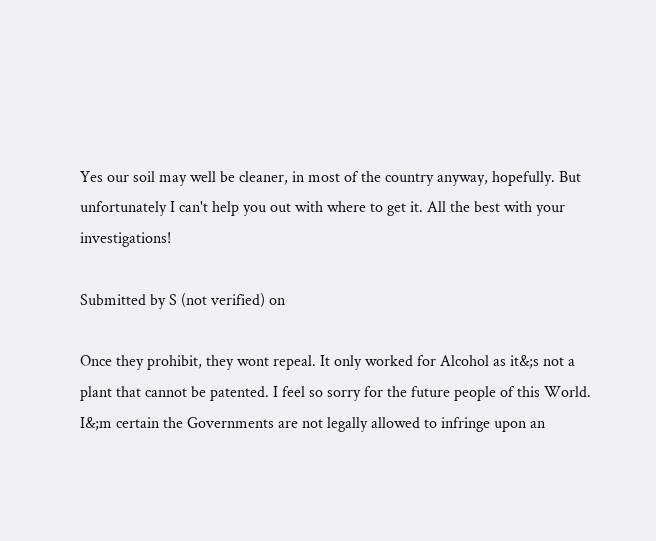Yes our soil may well be cleaner, in most of the country anyway, hopefully. But unfortunately I can't help you out with where to get it. All the best with your investigations!

Submitted by S (not verified) on

Once they prohibit, they wont repeal. It only worked for Alcohol as it&;s not a plant that cannot be patented. I feel so sorry for the future people of this World. I&;m certain the Governments are not legally allowed to infringe upon an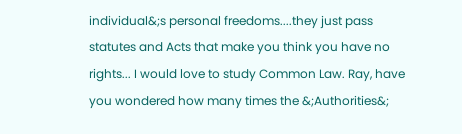individual&;s personal freedoms....they just pass statutes and Acts that make you think you have no rights... I would love to study Common Law. Ray, have you wondered how many times the &;Authorities&;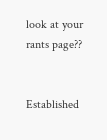look at your rants page??


Established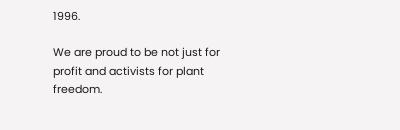1996.

We are proud to be not just for profit and activists for plant freedom.